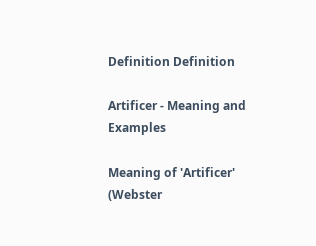Definition Definition

Artificer - Meaning and Examples

Meaning of 'Artificer' (Webster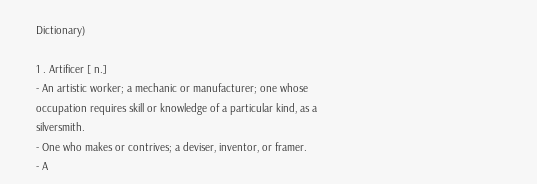Dictionary)

1 . Artificer [ n.]
- An artistic worker; a mechanic or manufacturer; one whose occupation requires skill or knowledge of a particular kind, as a silversmith.
- One who makes or contrives; a deviser, inventor, or framer.
- A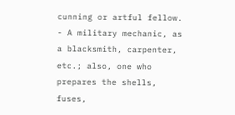cunning or artful fellow.
- A military mechanic, as a blacksmith, carpenter, etc.; also, one who prepares the shells, fuses,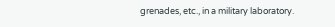grenades, etc., in a military laboratory.